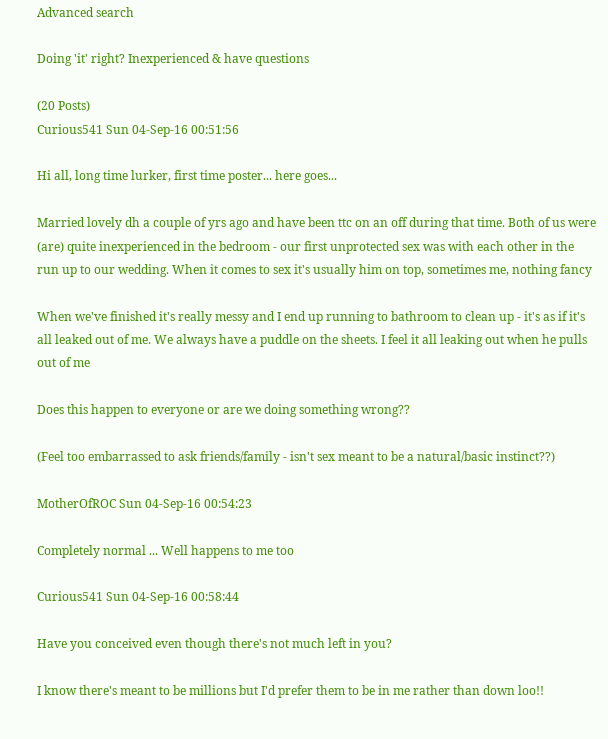Advanced search

Doing 'it' right? Inexperienced & have questions

(20 Posts)
Curious541 Sun 04-Sep-16 00:51:56

Hi all, long time lurker, first time poster... here goes...

Married lovely dh a couple of yrs ago and have been ttc on an off during that time. Both of us were (are) quite inexperienced in the bedroom - our first unprotected sex was with each other in the run up to our wedding. When it comes to sex it's usually him on top, sometimes me, nothing fancy

When we've finished it's really messy and I end up running to bathroom to clean up - it's as if it's all leaked out of me. We always have a puddle on the sheets. I feel it all leaking out when he pulls out of me

Does this happen to everyone or are we doing something wrong??

(Feel too embarrassed to ask friends/family - isn't sex meant to be a natural/basic instinct??)

MotherOfROC Sun 04-Sep-16 00:54:23

Completely normal ... Well happens to me too

Curious541 Sun 04-Sep-16 00:58:44

Have you conceived even though there's not much left in you?

I know there's meant to be millions but I'd prefer them to be in me rather than down loo!!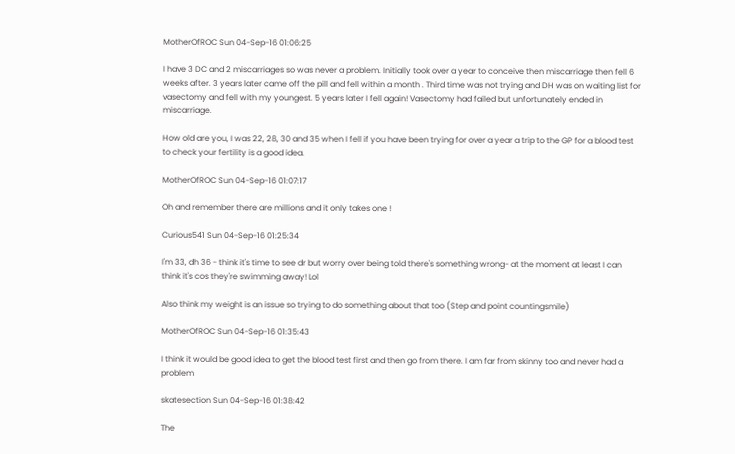MotherOfROC Sun 04-Sep-16 01:06:25

I have 3 DC and 2 miscarriages so was never a problem. Initially took over a year to conceive then miscarriage then fell 6 weeks after. 3 years later came off the pill and fell within a month . Third time was not trying and DH was on waiting list for vasectomy and fell with my youngest. 5 years later I fell again! Vasectomy had failed but unfortunately ended in miscarriage.

How old are you, I was 22, 28, 30 and 35 when I fell if you have been trying for over a year a trip to the GP for a blood test to check your fertility is a good idea.

MotherOfROC Sun 04-Sep-16 01:07:17

Oh and remember there are millions and it only takes one !

Curious541 Sun 04-Sep-16 01:25:34

I'm 33, dh 36 - think it's time to see dr but worry over being told there's something wrong- at the moment at least I can think it's cos they're swimming away! Lol

Also think my weight is an issue so trying to do something about that too (Step and point countingsmile)

MotherOfROC Sun 04-Sep-16 01:35:43

I think it would be good idea to get the blood test first and then go from there. I am far from skinny too and never had a problem

skatesection Sun 04-Sep-16 01:38:42

The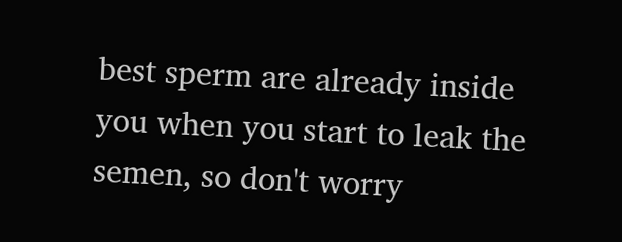best sperm are already inside you when you start to leak the semen, so don't worry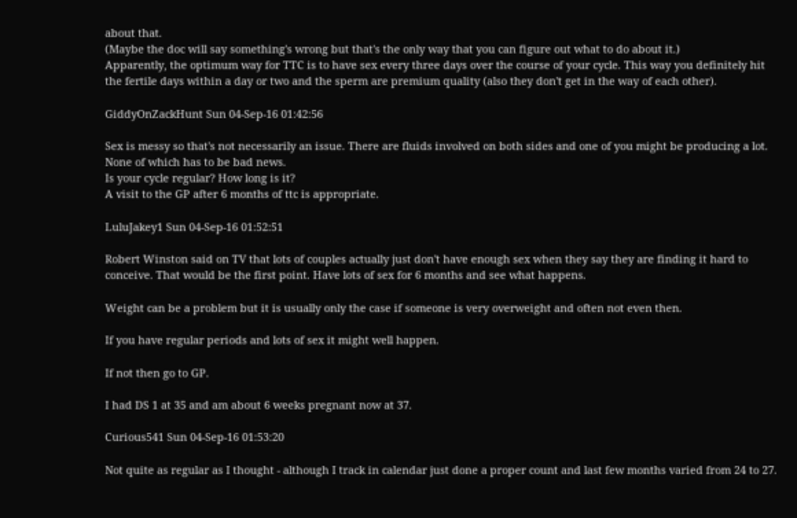about that.
(Maybe the doc will say something's wrong but that's the only way that you can figure out what to do about it.)
Apparently, the optimum way for TTC is to have sex every three days over the course of your cycle. This way you definitely hit the fertile days within a day or two and the sperm are premium quality (also they don't get in the way of each other).

GiddyOnZackHunt Sun 04-Sep-16 01:42:56

Sex is messy so that's not necessarily an issue. There are fluids involved on both sides and one of you might be producing a lot. None of which has to be bad news.
Is your cycle regular? How long is it?
A visit to the GP after 6 months of ttc is appropriate.

LuluJakey1 Sun 04-Sep-16 01:52:51

Robert Winston said on TV that lots of couples actually just don't have enough sex when they say they are finding it hard to conceive. That would be the first point. Have lots of sex for 6 months and see what happens.

Weight can be a problem but it is usually only the case if someone is very overweight and often not even then.

If you have regular periods and lots of sex it might well happen.

If not then go to GP.

I had DS 1 at 35 and am about 6 weeks pregnant now at 37.

Curious541 Sun 04-Sep-16 01:53:20

Not quite as regular as I thought - although I track in calendar just done a proper count and last few months varied from 24 to 27.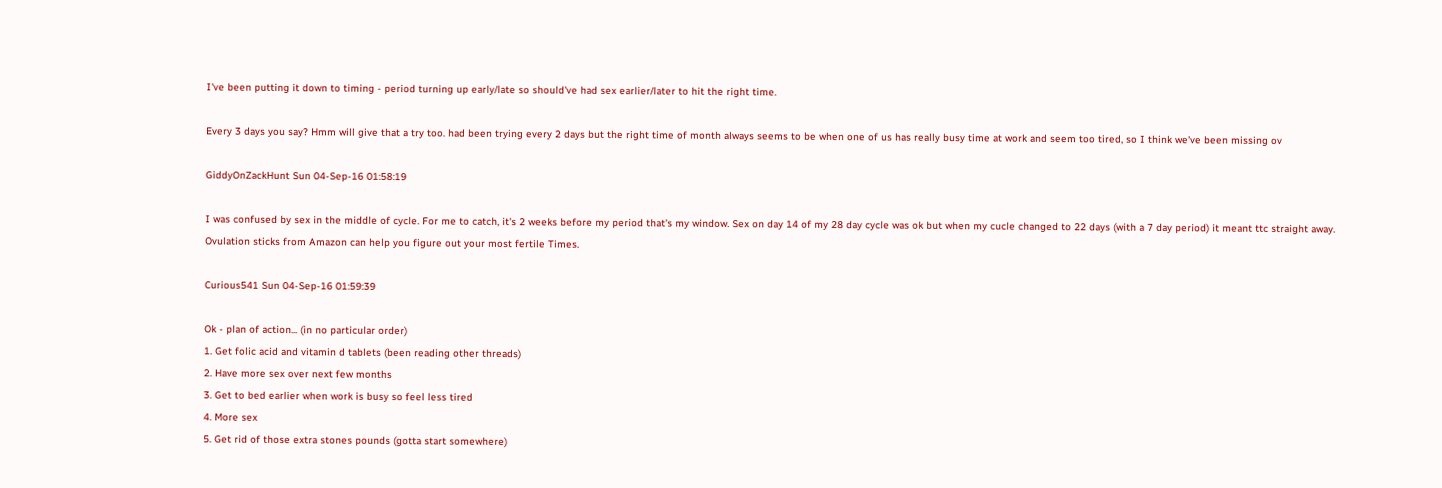I've been putting it down to timing - period turning up early/late so should've had sex earlier/later to hit the right time.

Every 3 days you say? Hmm will give that a try too. had been trying every 2 days but the right time of month always seems to be when one of us has really busy time at work and seem too tired, so I think we've been missing ov

GiddyOnZackHunt Sun 04-Sep-16 01:58:19

I was confused by sex in the middle of cycle. For me to catch, it's 2 weeks before my period that's my window. Sex on day 14 of my 28 day cycle was ok but when my cucle changed to 22 days (with a 7 day period) it meant ttc straight away.
Ovulation sticks from Amazon can help you figure out your most fertile Times.

Curious541 Sun 04-Sep-16 01:59:39

Ok - plan of action... (in no particular order)
1. Get folic acid and vitamin d tablets (been reading other threads)
2. Have more sex over next few months
3. Get to bed earlier when work is busy so feel less tired
4. More sex
5. Get rid of those extra stones pounds (gotta start somewhere)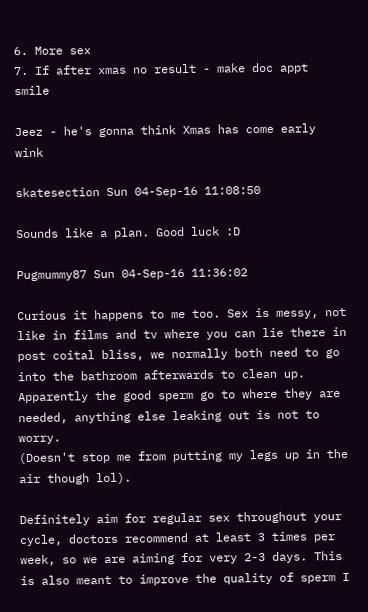6. More sex
7. If after xmas no result - make doc appt smile

Jeez - he's gonna think Xmas has come early wink

skatesection Sun 04-Sep-16 11:08:50

Sounds like a plan. Good luck :D

Pugmummy87 Sun 04-Sep-16 11:36:02

Curious it happens to me too. Sex is messy, not like in films and tv where you can lie there in post coital bliss, we normally both need to go into the bathroom afterwards to clean up. Apparently the good sperm go to where they are needed, anything else leaking out is not to worry.
(Doesn't stop me from putting my legs up in the air though lol).

Definitely aim for regular sex throughout your cycle, doctors recommend at least 3 times per week, so we are aiming for very 2-3 days. This is also meant to improve the quality of sperm I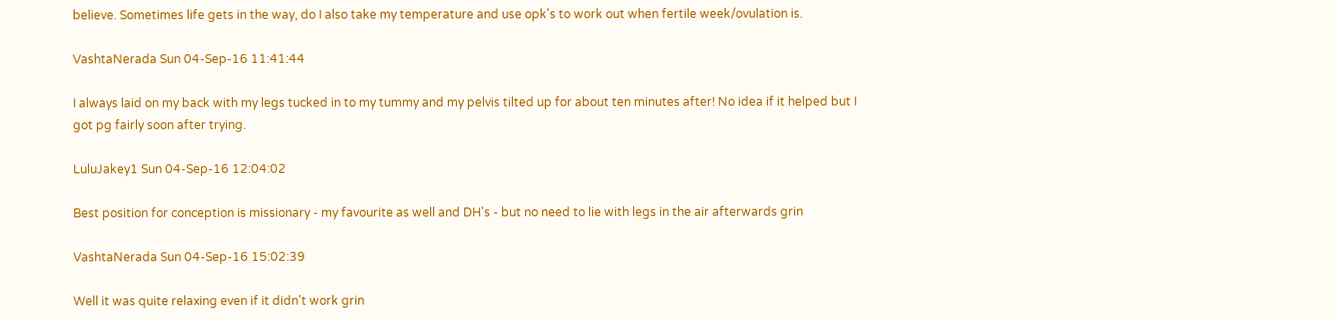believe. Sometimes life gets in the way, do I also take my temperature and use opk's to work out when fertile week/ovulation is.

VashtaNerada Sun 04-Sep-16 11:41:44

I always laid on my back with my legs tucked in to my tummy and my pelvis tilted up for about ten minutes after! No idea if it helped but I got pg fairly soon after trying.

LuluJakey1 Sun 04-Sep-16 12:04:02

Best position for conception is missionary - my favourite as well and DH's - but no need to lie with legs in the air afterwards grin

VashtaNerada Sun 04-Sep-16 15:02:39

Well it was quite relaxing even if it didn't work grin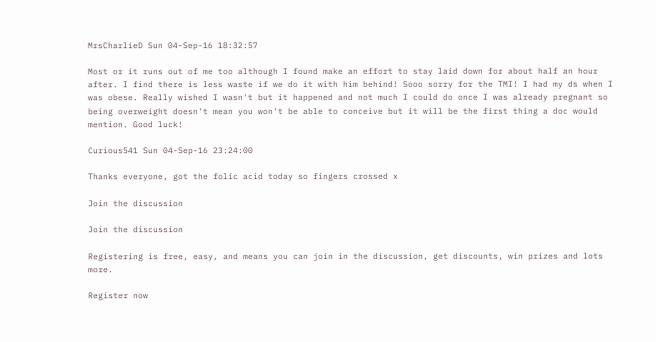MrsCharlieD Sun 04-Sep-16 18:32:57

Most or it runs out of me too although I found make an effort to stay laid down for about half an hour after. I find there is less waste if we do it with him behind! Sooo sorry for the TMI! I had my ds when I was obese. Really wished I wasn't but it happened and not much I could do once I was already pregnant so being overweight doesn't mean you won't be able to conceive but it will be the first thing a doc would mention. Good luck!

Curious541 Sun 04-Sep-16 23:24:00

Thanks everyone, got the folic acid today so fingers crossed x

Join the discussion

Join the discussion

Registering is free, easy, and means you can join in the discussion, get discounts, win prizes and lots more.

Register now